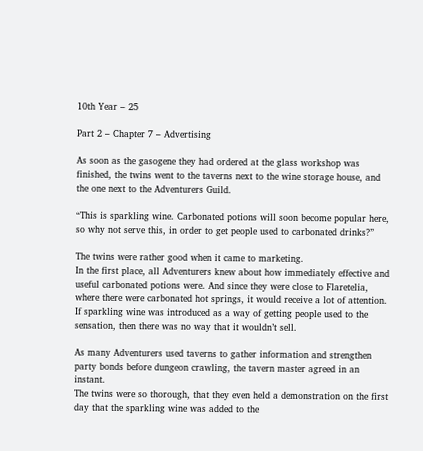10th Year – 25

Part 2 – Chapter 7 – Advertising

As soon as the gasogene they had ordered at the glass workshop was finished, the twins went to the taverns next to the wine storage house, and the one next to the Adventurers Guild.

“This is sparkling wine. Carbonated potions will soon become popular here, so why not serve this, in order to get people used to carbonated drinks?”

The twins were rather good when it came to marketing.
In the first place, all Adventurers knew about how immediately effective and useful carbonated potions were. And since they were close to Flaretelia, where there were carbonated hot springs, it would receive a lot of attention.
If sparkling wine was introduced as a way of getting people used to the sensation, then there was no way that it wouldn’t sell.

As many Adventurers used taverns to gather information and strengthen party bonds before dungeon crawling, the tavern master agreed in an instant.
The twins were so thorough, that they even held a demonstration on the first day that the sparkling wine was added to the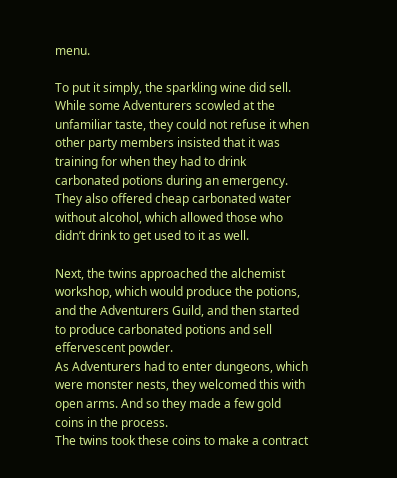menu.

To put it simply, the sparkling wine did sell.
While some Adventurers scowled at the unfamiliar taste, they could not refuse it when other party members insisted that it was training for when they had to drink carbonated potions during an emergency.
They also offered cheap carbonated water without alcohol, which allowed those who didn’t drink to get used to it as well.

Next, the twins approached the alchemist workshop, which would produce the potions, and the Adventurers Guild, and then started to produce carbonated potions and sell effervescent powder.
As Adventurers had to enter dungeons, which were monster nests, they welcomed this with open arms. And so they made a few gold coins in the process.
The twins took these coins to make a contract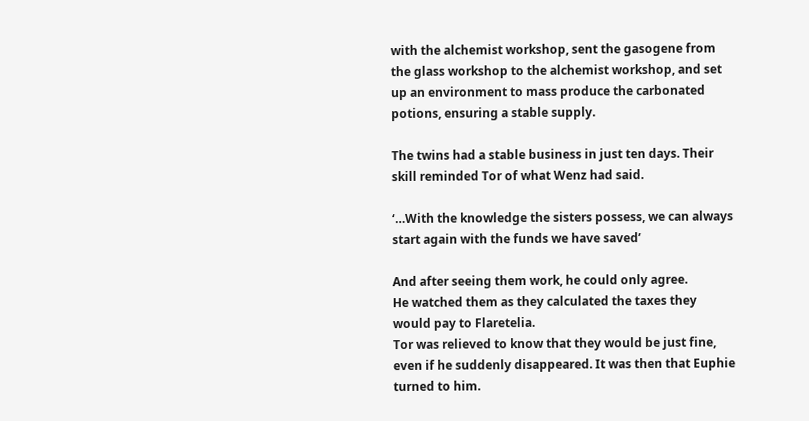with the alchemist workshop, sent the gasogene from the glass workshop to the alchemist workshop, and set up an environment to mass produce the carbonated potions, ensuring a stable supply.

The twins had a stable business in just ten days. Their skill reminded Tor of what Wenz had said.

‘…With the knowledge the sisters possess, we can always start again with the funds we have saved’

And after seeing them work, he could only agree.
He watched them as they calculated the taxes they would pay to Flaretelia.
Tor was relieved to know that they would be just fine, even if he suddenly disappeared. It was then that Euphie turned to him.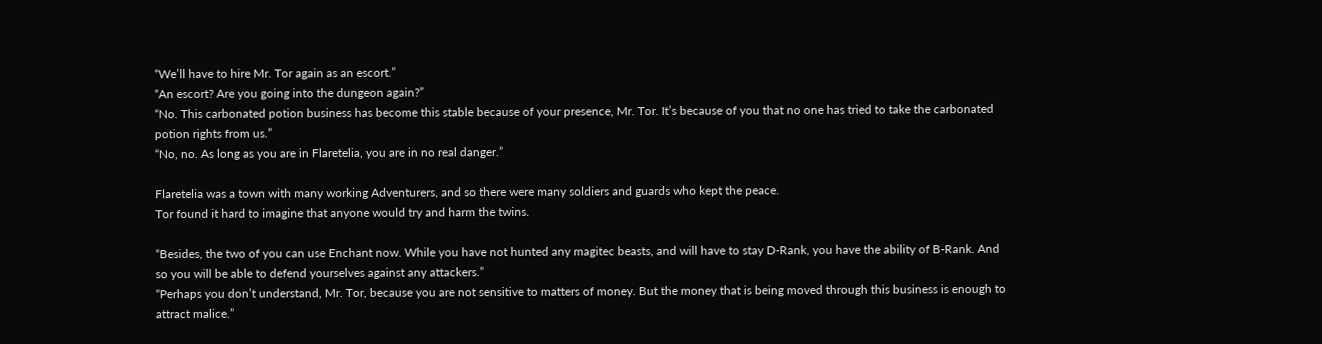“We’ll have to hire Mr. Tor again as an escort.”
“An escort? Are you going into the dungeon again?”
“No. This carbonated potion business has become this stable because of your presence, Mr. Tor. It’s because of you that no one has tried to take the carbonated potion rights from us.”
“No, no. As long as you are in Flaretelia, you are in no real danger.”

Flaretelia was a town with many working Adventurers, and so there were many soldiers and guards who kept the peace.
Tor found it hard to imagine that anyone would try and harm the twins.

“Besides, the two of you can use Enchant now. While you have not hunted any magitec beasts, and will have to stay D-Rank, you have the ability of B-Rank. And so you will be able to defend yourselves against any attackers.”
“Perhaps you don’t understand, Mr. Tor, because you are not sensitive to matters of money. But the money that is being moved through this business is enough to attract malice.”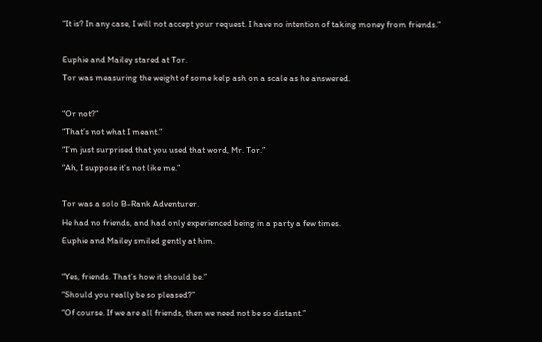“It is? In any case, I will not accept your request. I have no intention of taking money from friends.”

Euphie and Mailey stared at Tor.
Tor was measuring the weight of some kelp ash on a scale as he answered.

“Or not?”
“That’s not what I meant.”
“I’m just surprised that you used that word, Mr. Tor.”
“Ah, I suppose it’s not like me.”

Tor was a solo B-Rank Adventurer.
He had no friends, and had only experienced being in a party a few times.
Euphie and Mailey smiled gently at him.

“Yes, friends. That’s how it should be.”
“Should you really be so pleased?”
“Of course. If we are all friends, then we need not be so distant.”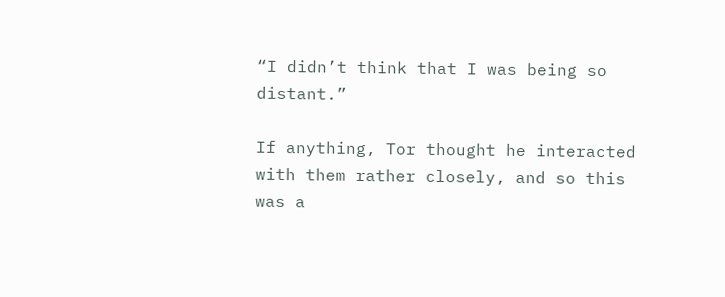“I didn’t think that I was being so distant.”

If anything, Tor thought he interacted with them rather closely, and so this was a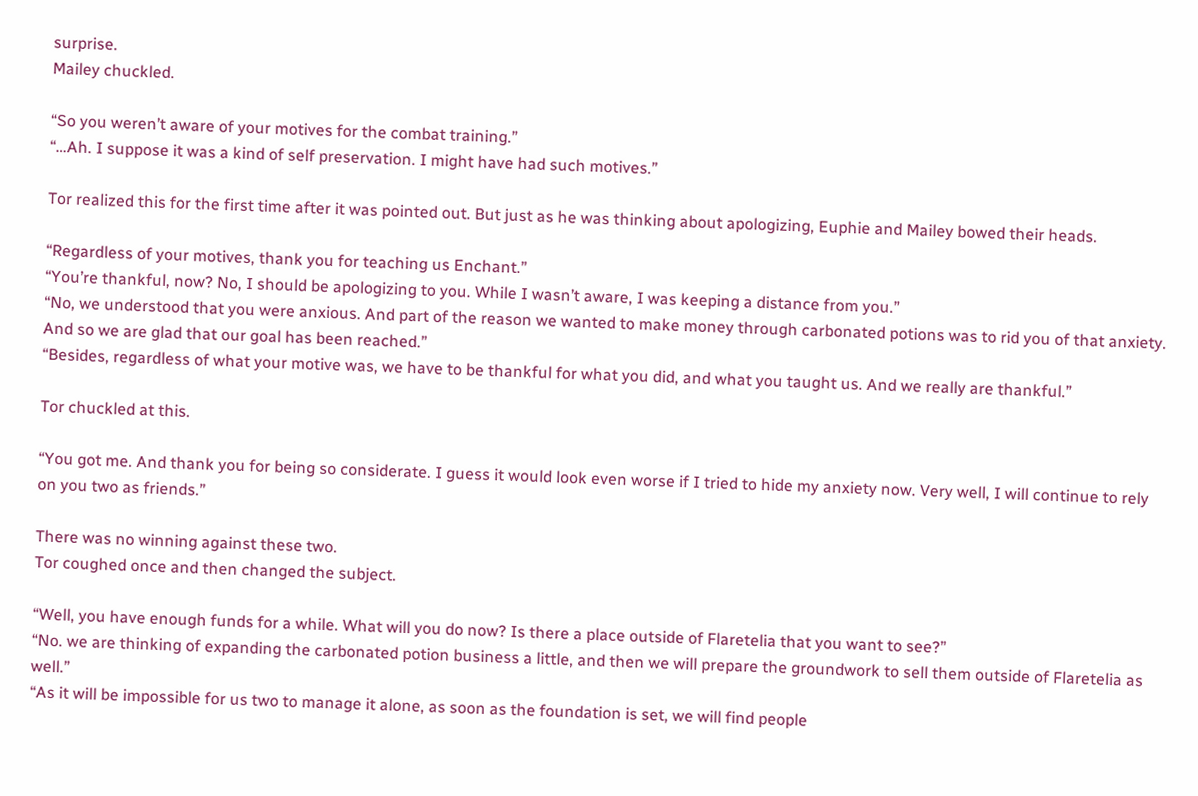surprise.
Mailey chuckled.

“So you weren’t aware of your motives for the combat training.”
“…Ah. I suppose it was a kind of self preservation. I might have had such motives.”

Tor realized this for the first time after it was pointed out. But just as he was thinking about apologizing, Euphie and Mailey bowed their heads.

“Regardless of your motives, thank you for teaching us Enchant.”
“You’re thankful, now? No, I should be apologizing to you. While I wasn’t aware, I was keeping a distance from you.”
“No, we understood that you were anxious. And part of the reason we wanted to make money through carbonated potions was to rid you of that anxiety. And so we are glad that our goal has been reached.”
“Besides, regardless of what your motive was, we have to be thankful for what you did, and what you taught us. And we really are thankful.”

Tor chuckled at this.

“You got me. And thank you for being so considerate. I guess it would look even worse if I tried to hide my anxiety now. Very well, I will continue to rely on you two as friends.”

There was no winning against these two.
Tor coughed once and then changed the subject.

“Well, you have enough funds for a while. What will you do now? Is there a place outside of Flaretelia that you want to see?”
“No. we are thinking of expanding the carbonated potion business a little, and then we will prepare the groundwork to sell them outside of Flaretelia as well.”
“As it will be impossible for us two to manage it alone, as soon as the foundation is set, we will find people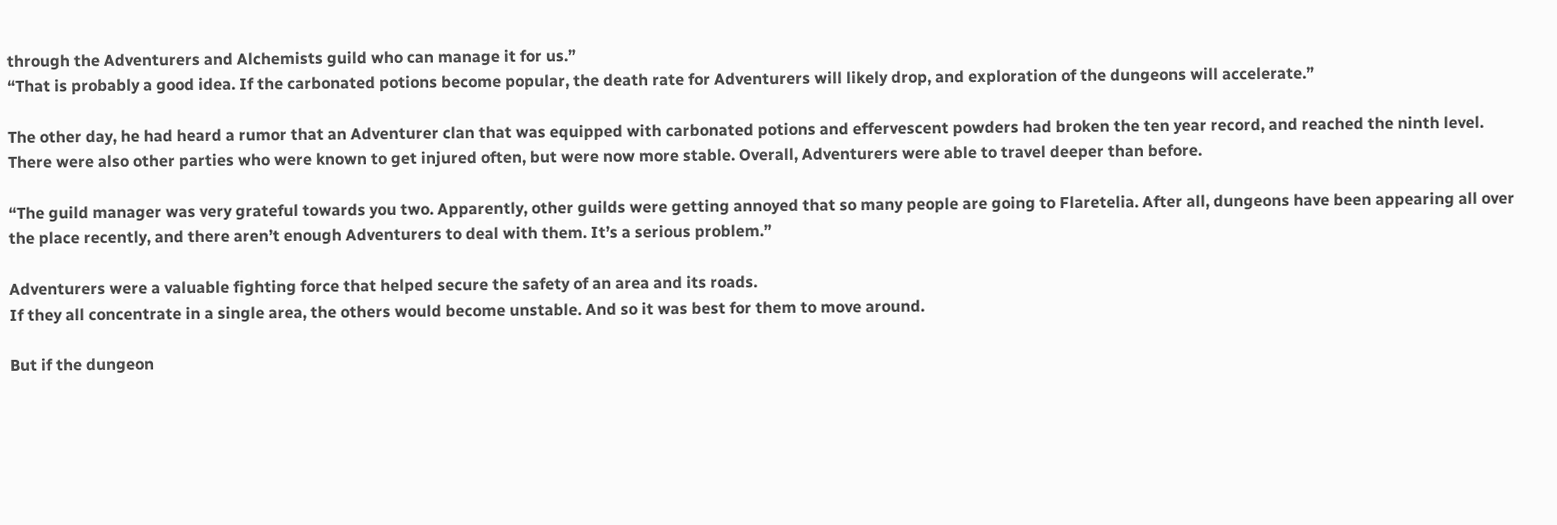through the Adventurers and Alchemists guild who can manage it for us.”
“That is probably a good idea. If the carbonated potions become popular, the death rate for Adventurers will likely drop, and exploration of the dungeons will accelerate.”

The other day, he had heard a rumor that an Adventurer clan that was equipped with carbonated potions and effervescent powders had broken the ten year record, and reached the ninth level.
There were also other parties who were known to get injured often, but were now more stable. Overall, Adventurers were able to travel deeper than before.

“The guild manager was very grateful towards you two. Apparently, other guilds were getting annoyed that so many people are going to Flaretelia. After all, dungeons have been appearing all over the place recently, and there aren’t enough Adventurers to deal with them. It’s a serious problem.”

Adventurers were a valuable fighting force that helped secure the safety of an area and its roads.
If they all concentrate in a single area, the others would become unstable. And so it was best for them to move around.

But if the dungeon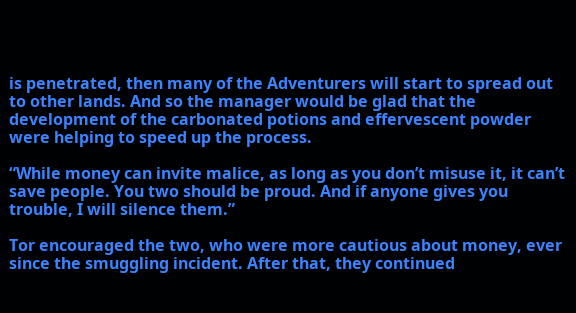is penetrated, then many of the Adventurers will start to spread out to other lands. And so the manager would be glad that the development of the carbonated potions and effervescent powder were helping to speed up the process.

“While money can invite malice, as long as you don’t misuse it, it can’t save people. You two should be proud. And if anyone gives you trouble, I will silence them.”

Tor encouraged the two, who were more cautious about money, ever since the smuggling incident. After that, they continued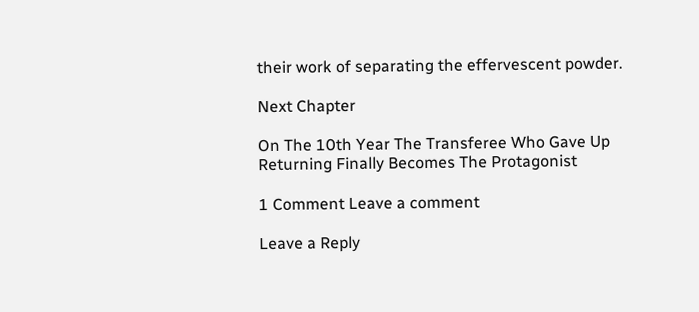their work of separating the effervescent powder.

Next Chapter

On The 10th Year The Transferee Who Gave Up Returning Finally Becomes The Protagonist

1 Comment Leave a comment

Leave a Reply